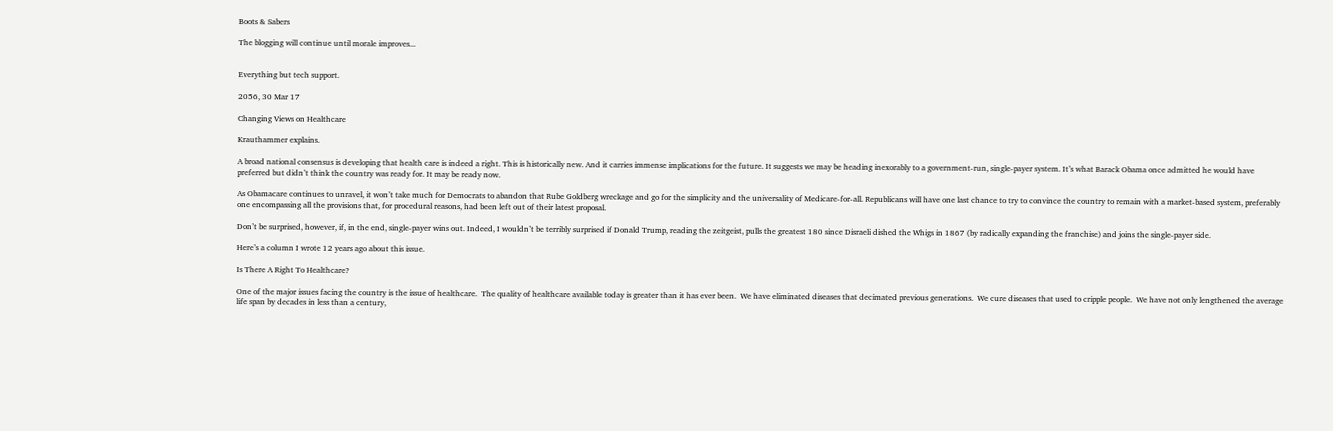Boots & Sabers

The blogging will continue until morale improves...


Everything but tech support.

2056, 30 Mar 17

Changing Views on Healthcare

Krauthammer explains.

A broad national consensus is developing that health care is indeed a right. This is historically new. And it carries immense implications for the future. It suggests we may be heading inexorably to a government-run, single-payer system. It’s what Barack Obama once admitted he would have preferred but didn’t think the country was ready for. It may be ready now.

As Obamacare continues to unravel, it won’t take much for Democrats to abandon that Rube Goldberg wreckage and go for the simplicity and the universality of Medicare-for-all. Republicans will have one last chance to try to convince the country to remain with a market-based system, preferably one encompassing all the provisions that, for procedural reasons, had been left out of their latest proposal.

Don’t be surprised, however, if, in the end, single-payer wins out. Indeed, I wouldn’t be terribly surprised if Donald Trump, reading the zeitgeist, pulls the greatest 180 since Disraeli dished the Whigs in 1867 (by radically expanding the franchise) and joins the single-payer side.

Here’s a column I wrote 12 years ago about this issue.

Is There A Right To Healthcare?

One of the major issues facing the country is the issue of healthcare.  The quality of healthcare available today is greater than it has ever been.  We have eliminated diseases that decimated previous generations.  We cure diseases that used to cripple people.  We have not only lengthened the average life span by decades in less than a century,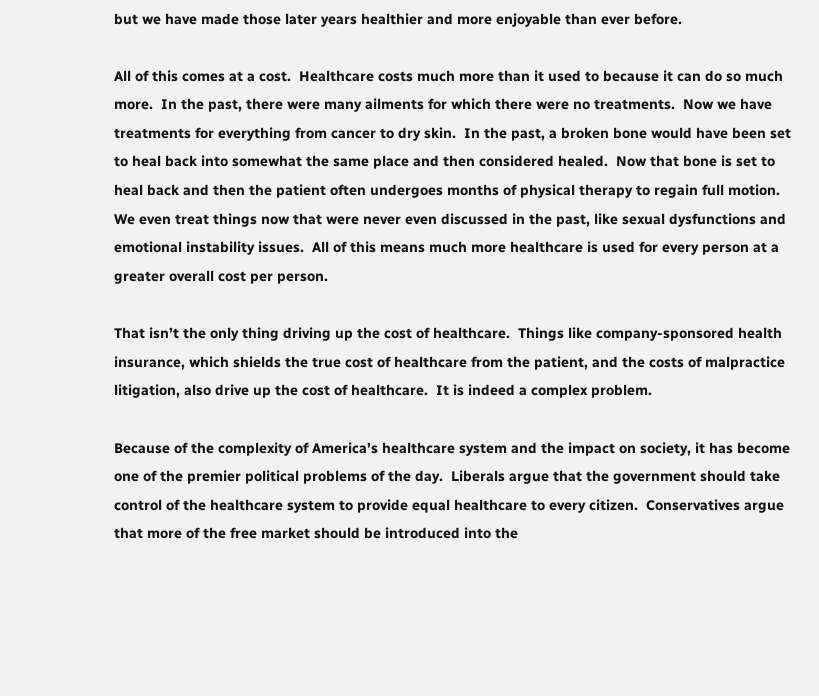but we have made those later years healthier and more enjoyable than ever before.

All of this comes at a cost.  Healthcare costs much more than it used to because it can do so much more.  In the past, there were many ailments for which there were no treatments.  Now we have treatments for everything from cancer to dry skin.  In the past, a broken bone would have been set to heal back into somewhat the same place and then considered healed.  Now that bone is set to heal back and then the patient often undergoes months of physical therapy to regain full motion.  We even treat things now that were never even discussed in the past, like sexual dysfunctions and emotional instability issues.  All of this means much more healthcare is used for every person at a greater overall cost per person.

That isn’t the only thing driving up the cost of healthcare.  Things like company-sponsored health insurance, which shields the true cost of healthcare from the patient, and the costs of malpractice litigation, also drive up the cost of healthcare.  It is indeed a complex problem.

Because of the complexity of America’s healthcare system and the impact on society, it has become one of the premier political problems of the day.  Liberals argue that the government should take control of the healthcare system to provide equal healthcare to every citizen.  Conservatives argue that more of the free market should be introduced into the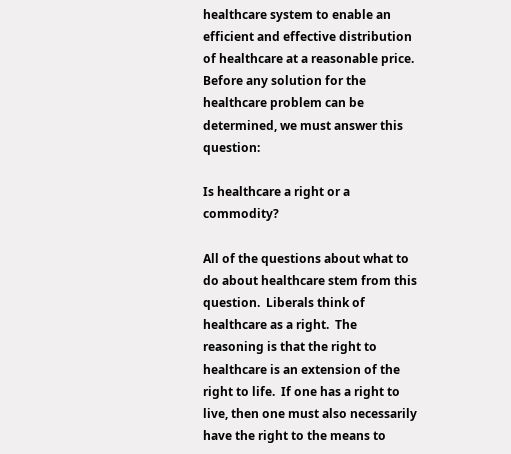healthcare system to enable an efficient and effective distribution of healthcare at a reasonable price.  Before any solution for the healthcare problem can be determined, we must answer this question:

Is healthcare a right or a commodity?

All of the questions about what to do about healthcare stem from this question.  Liberals think of healthcare as a right.  The reasoning is that the right to healthcare is an extension of the right to life.  If one has a right to live, then one must also necessarily have the right to the means to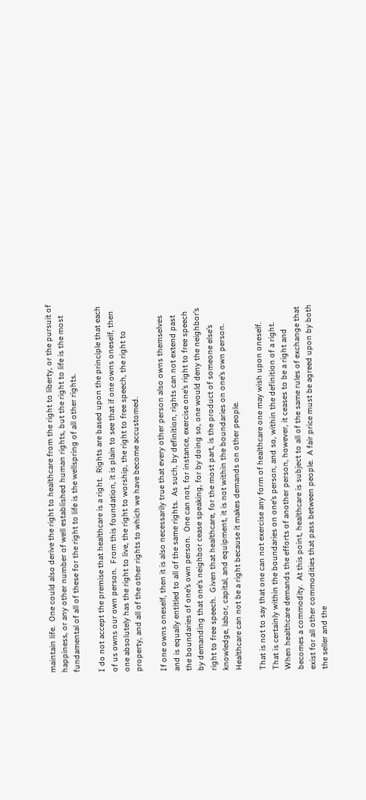maintain life.  One could also derive the right to healthcare from the right to liberty, or the pursuit of happiness, or any other number of well established human rights, but the right to life is the most fundamental of all of these for the right to life is the wellspring of all other rights.

I do not accept the premise that healthcare is a right.  Rights are based upon the principle that each of us owns our own person.  From this foundation, it is plain to see that if one owns oneself, then one absolutely has the right to live, the right to worship, the right to free speech, the right to property, and all of the other rights to which we have become accustomed.

If one owns oneself, then it is also necessarily true that every other person also owns themselves and is equally entitled to all of the same rights.  As such, by definition, rights can not extend past the boundaries of one’s own person.  One can not, for instance, exercise one’s right to free speech by demanding that one’s neighbor cease speaking, for by doing so, one would deny the neighbor’s right to free speech.  Given that healthcare, for the most part, is the product of someone else’s knowledge, labor, capital, and equipment, it is not within the boundaries on one’s own person.  Healthcare can not be a right because it makes demands on other people.

That is not to say that one can not exercise any form of healthcare one may wish upon oneself.  That is certainly within the boundaries on one’s person, and so, within the definition of a right.  When healthcare demands the efforts of another person, however, it ceases to be a right and becomes a commodity.  At this point, healthcare is subject to all of the same rules of exchange that exist for all other commodities that pass between people.  A fair price must be agreed upon by both the seller and the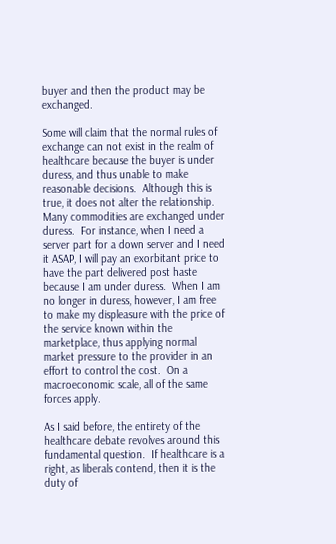buyer and then the product may be exchanged.

Some will claim that the normal rules of exchange can not exist in the realm of healthcare because the buyer is under duress, and thus unable to make reasonable decisions.  Although this is true, it does not alter the relationship.  Many commodities are exchanged under duress.  For instance, when I need a server part for a down server and I need it ASAP, I will pay an exorbitant price to have the part delivered post haste because I am under duress.  When I am no longer in duress, however, I am free to make my displeasure with the price of the service known within the marketplace, thus applying normal market pressure to the provider in an effort to control the cost.  On a macroeconomic scale, all of the same forces apply.

As I said before, the entirety of the healthcare debate revolves around this fundamental question.  If healthcare is a right, as liberals contend, then it is the duty of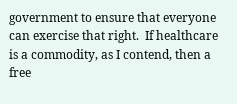government to ensure that everyone can exercise that right.  If healthcare is a commodity, as I contend, then a free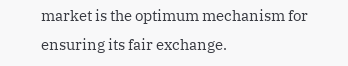market is the optimum mechanism for ensuring its fair exchange.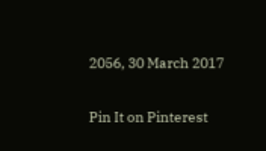2056, 30 March 2017


Pin It on Pinterest